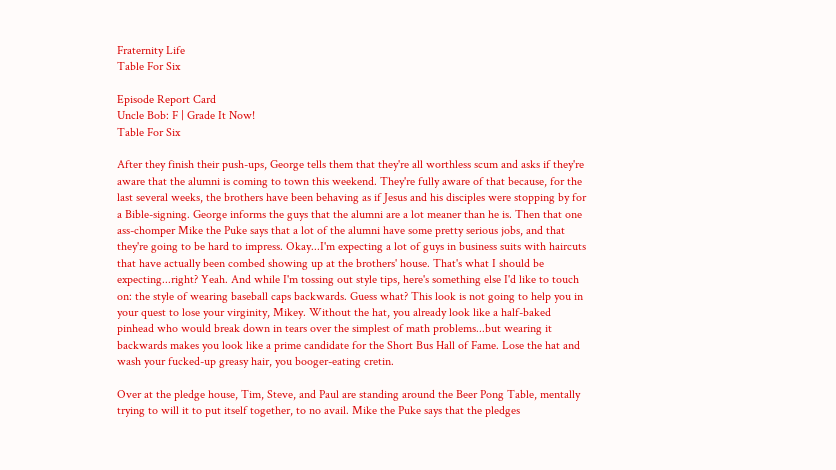Fraternity Life
Table For Six

Episode Report Card
Uncle Bob: F | Grade It Now!
Table For Six

After they finish their push-ups, George tells them that they're all worthless scum and asks if they're aware that the alumni is coming to town this weekend. They're fully aware of that because, for the last several weeks, the brothers have been behaving as if Jesus and his disciples were stopping by for a Bible-signing. George informs the guys that the alumni are a lot meaner than he is. Then that one ass-chomper Mike the Puke says that a lot of the alumni have some pretty serious jobs, and that they're going to be hard to impress. Okay...I'm expecting a lot of guys in business suits with haircuts that have actually been combed showing up at the brothers' house. That's what I should be expecting...right? Yeah. And while I'm tossing out style tips, here's something else I'd like to touch on: the style of wearing baseball caps backwards. Guess what? This look is not going to help you in your quest to lose your virginity, Mikey. Without the hat, you already look like a half-baked pinhead who would break down in tears over the simplest of math problems...but wearing it backwards makes you look like a prime candidate for the Short Bus Hall of Fame. Lose the hat and wash your fucked-up greasy hair, you booger-eating cretin.

Over at the pledge house, Tim, Steve, and Paul are standing around the Beer Pong Table, mentally trying to will it to put itself together, to no avail. Mike the Puke says that the pledges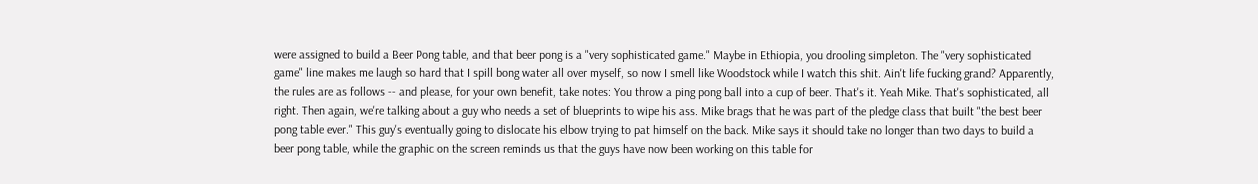were assigned to build a Beer Pong table, and that beer pong is a "very sophisticated game." Maybe in Ethiopia, you drooling simpleton. The "very sophisticated game" line makes me laugh so hard that I spill bong water all over myself, so now I smell like Woodstock while I watch this shit. Ain't life fucking grand? Apparently, the rules are as follows -- and please, for your own benefit, take notes: You throw a ping pong ball into a cup of beer. That's it. Yeah Mike. That's sophisticated, all right. Then again, we're talking about a guy who needs a set of blueprints to wipe his ass. Mike brags that he was part of the pledge class that built "the best beer pong table ever." This guy's eventually going to dislocate his elbow trying to pat himself on the back. Mike says it should take no longer than two days to build a beer pong table, while the graphic on the screen reminds us that the guys have now been working on this table for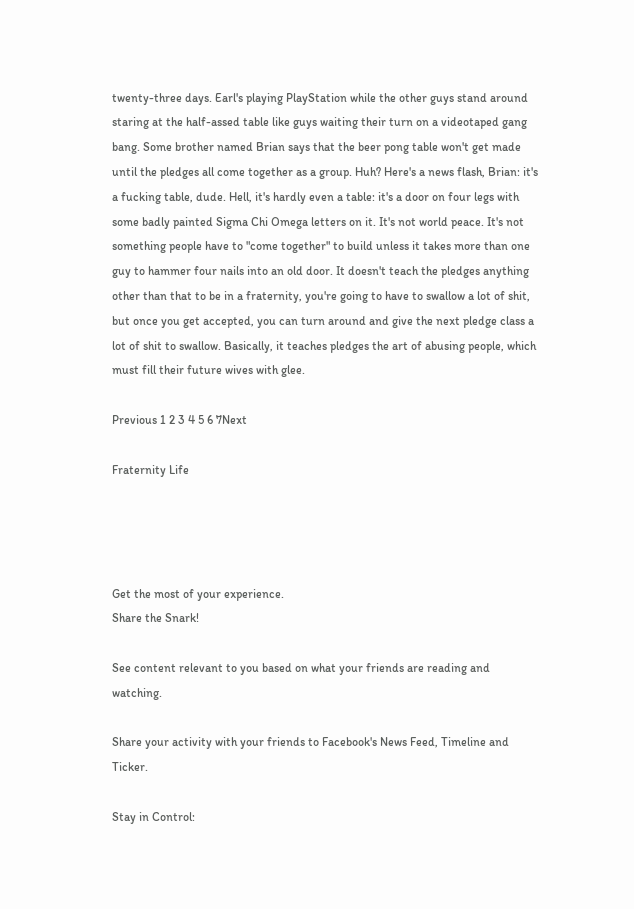twenty-three days. Earl's playing PlayStation while the other guys stand around staring at the half-assed table like guys waiting their turn on a videotaped gang bang. Some brother named Brian says that the beer pong table won't get made until the pledges all come together as a group. Huh? Here's a news flash, Brian: it's a fucking table, dude. Hell, it's hardly even a table: it's a door on four legs with some badly painted Sigma Chi Omega letters on it. It's not world peace. It's not something people have to "come together" to build unless it takes more than one guy to hammer four nails into an old door. It doesn't teach the pledges anything other than that to be in a fraternity, you're going to have to swallow a lot of shit, but once you get accepted, you can turn around and give the next pledge class a lot of shit to swallow. Basically, it teaches pledges the art of abusing people, which must fill their future wives with glee.

Previous 1 2 3 4 5 6 7Next

Fraternity Life




Get the most of your experience.
Share the Snark!

See content relevant to you based on what your friends are reading and watching.

Share your activity with your friends to Facebook's News Feed, Timeline and Ticker.

Stay in Control: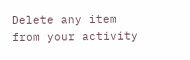Delete any item from your activity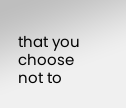that you choose not to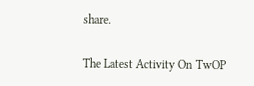share.

The Latest Activity On TwOP